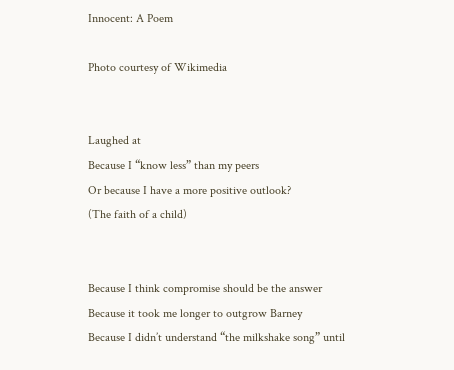Innocent: A Poem

Photo courtesy of Wikimedia


Laughed at
Because I “know less” than my peers
Or because I have a more positive outlook?
(The faith of a child)


Because I think compromise should be the answer
Because it took me longer to outgrow Barney
Because I didn’t understand “the milkshake song” until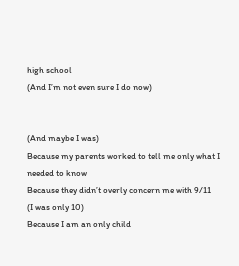high school
(And I’m not even sure I do now)


(And maybe I was)
Because my parents worked to tell me only what I needed to know
Because they didn’t overly concern me with 9/11
(I was only 10)
Because I am an only child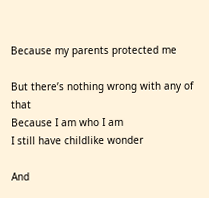Because my parents protected me

But there’s nothing wrong with any of that
Because I am who I am
I still have childlike wonder

And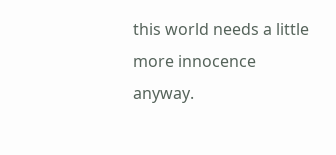this world needs a little more innocence anyway.